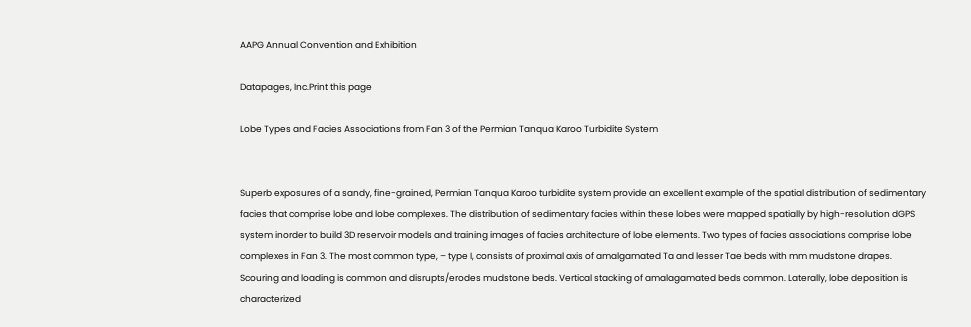AAPG Annual Convention and Exhibition

Datapages, Inc.Print this page

Lobe Types and Facies Associations from Fan 3 of the Permian Tanqua Karoo Turbidite System


Superb exposures of a sandy, fine-grained, Permian Tanqua Karoo turbidite system provide an excellent example of the spatial distribution of sedimentary facies that comprise lobe and lobe complexes. The distribution of sedimentary facies within these lobes were mapped spatially by high-resolution dGPS system inorder to build 3D reservoir models and training images of facies architecture of lobe elements. Two types of facies associations comprise lobe complexes in Fan 3. The most common type, – type I, consists of proximal axis of amalgamated Ta and lesser Tae beds with mm mudstone drapes. Scouring and loading is common and disrupts/erodes mudstone beds. Vertical stacking of amalagamated beds common. Laterally, lobe deposition is characterized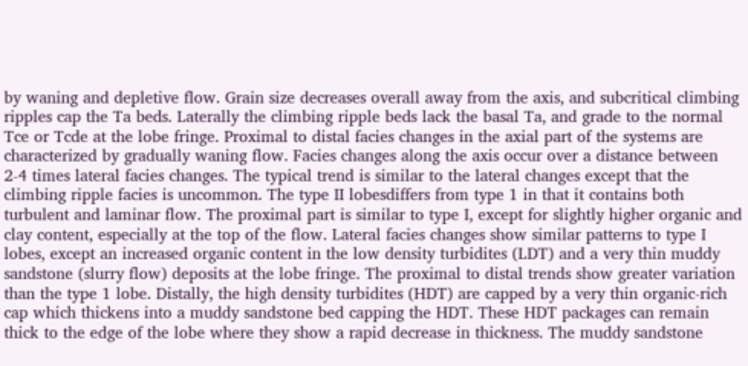by waning and depletive flow. Grain size decreases overall away from the axis, and subcritical climbing ripples cap the Ta beds. Laterally the climbing ripple beds lack the basal Ta, and grade to the normal Tce or Tcde at the lobe fringe. Proximal to distal facies changes in the axial part of the systems are characterized by gradually waning flow. Facies changes along the axis occur over a distance between 2-4 times lateral facies changes. The typical trend is similar to the lateral changes except that the climbing ripple facies is uncommon. The type II lobesdiffers from type 1 in that it contains both turbulent and laminar flow. The proximal part is similar to type I, except for slightly higher organic and clay content, especially at the top of the flow. Lateral facies changes show similar patterns to type I lobes, except an increased organic content in the low density turbidites (LDT) and a very thin muddy sandstone (slurry flow) deposits at the lobe fringe. The proximal to distal trends show greater variation than the type 1 lobe. Distally, the high density turbidites (HDT) are capped by a very thin organic-rich cap which thickens into a muddy sandstone bed capping the HDT. These HDT packages can remain thick to the edge of the lobe where they show a rapid decrease in thickness. The muddy sandstone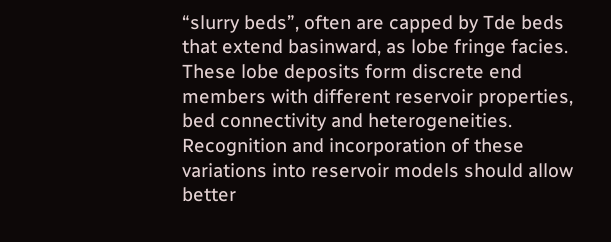“slurry beds”, often are capped by Tde beds that extend basinward, as lobe fringe facies. These lobe deposits form discrete end members with different reservoir properties, bed connectivity and heterogeneities. Recognition and incorporation of these variations into reservoir models should allow better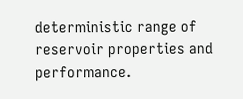deterministic range of reservoir properties and performance.